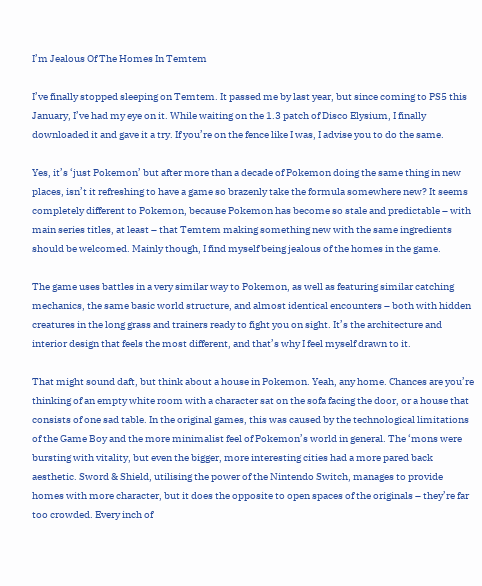I’m Jealous Of The Homes In Temtem

I’ve finally stopped sleeping on Temtem. It passed me by last year, but since coming to PS5 this January, I’ve had my eye on it. While waiting on the 1.3 patch of Disco Elysium, I finally downloaded it and gave it a try. If you’re on the fence like I was, I advise you to do the same.

Yes, it’s ‘just Pokemon’ but after more than a decade of Pokemon doing the same thing in new places, isn’t it refreshing to have a game so brazenly take the formula somewhere new? It seems completely different to Pokemon, because Pokemon has become so stale and predictable – with main series titles, at least – that Temtem making something new with the same ingredients should be welcomed. Mainly though, I find myself being jealous of the homes in the game.

The game uses battles in a very similar way to Pokemon, as well as featuring similar catching mechanics, the same basic world structure, and almost identical encounters – both with hidden creatures in the long grass and trainers ready to fight you on sight. It’s the architecture and interior design that feels the most different, and that’s why I feel myself drawn to it.

That might sound daft, but think about a house in Pokemon. Yeah, any home. Chances are you’re thinking of an empty white room with a character sat on the sofa facing the door, or a house that consists of one sad table. In the original games, this was caused by the technological limitations of the Game Boy and the more minimalist feel of Pokemon’s world in general. The ‘mons were bursting with vitality, but even the bigger, more interesting cities had a more pared back aesthetic. Sword & Shield, utilising the power of the Nintendo Switch, manages to provide homes with more character, but it does the opposite to open spaces of the originals – they’re far too crowded. Every inch of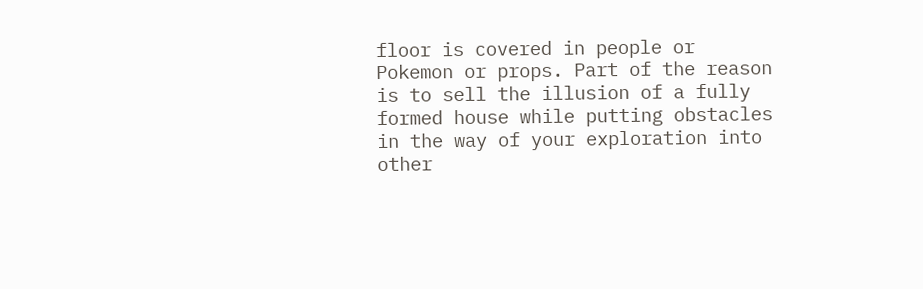floor is covered in people or Pokemon or props. Part of the reason is to sell the illusion of a fully formed house while putting obstacles in the way of your exploration into other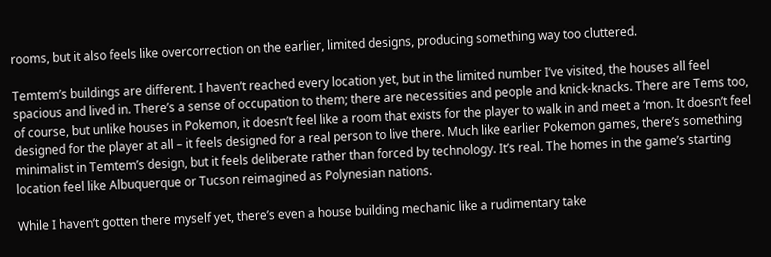rooms, but it also feels like overcorrection on the earlier, limited designs, producing something way too cluttered.

Temtem’s buildings are different. I haven’t reached every location yet, but in the limited number I’ve visited, the houses all feel spacious and lived in. There’s a sense of occupation to them; there are necessities and people and knick-knacks. There are Tems too, of course, but unlike houses in Pokemon, it doesn’t feel like a room that exists for the player to walk in and meet a ‘mon. It doesn’t feel designed for the player at all – it feels designed for a real person to live there. Much like earlier Pokemon games, there’s something minimalist in Temtem’s design, but it feels deliberate rather than forced by technology. It’s real. The homes in the game’s starting location feel like Albuquerque or Tucson reimagined as Polynesian nations.

While I haven’t gotten there myself yet, there’s even a house building mechanic like a rudimentary take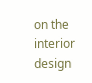on the interior design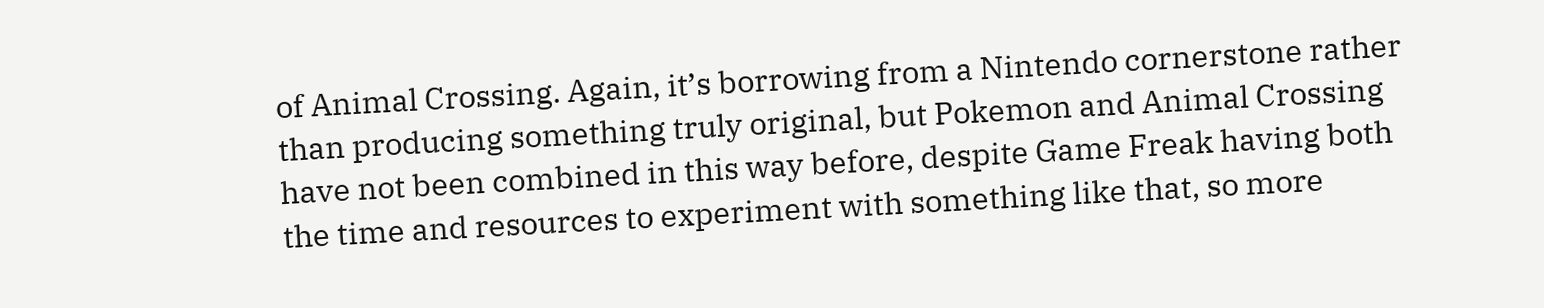of Animal Crossing. Again, it’s borrowing from a Nintendo cornerstone rather than producing something truly original, but Pokemon and Animal Crossing have not been combined in this way before, despite Game Freak having both the time and resources to experiment with something like that, so more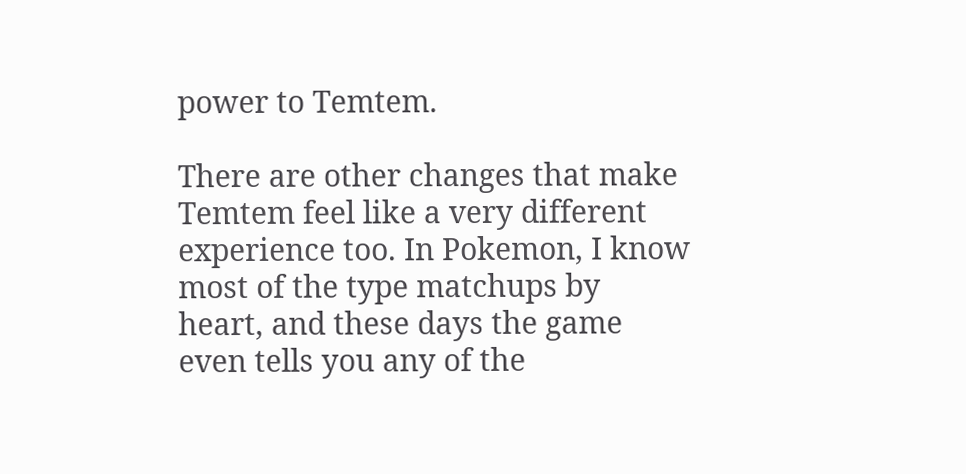power to Temtem.

There are other changes that make Temtem feel like a very different experience too. In Pokemon, I know most of the type matchups by heart, and these days the game even tells you any of the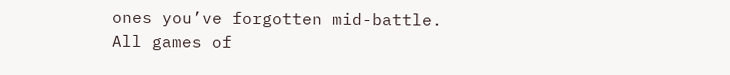ones you’ve forgotten mid-battle. All games of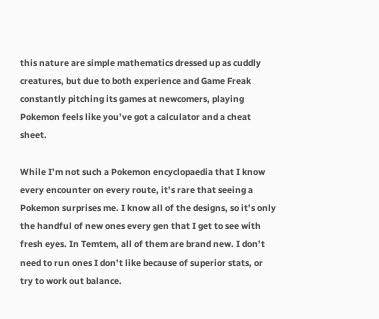this nature are simple mathematics dressed up as cuddly creatures, but due to both experience and Game Freak constantly pitching its games at newcomers, playing Pokemon feels like you’ve got a calculator and a cheat sheet.

While I’m not such a Pokemon encyclopaedia that I know every encounter on every route, it’s rare that seeing a Pokemon surprises me. I know all of the designs, so it’s only the handful of new ones every gen that I get to see with fresh eyes. In Temtem, all of them are brand new. I don’t need to run ones I don’t like because of superior stats, or try to work out balance.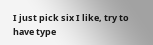I just pick six I like, try to have type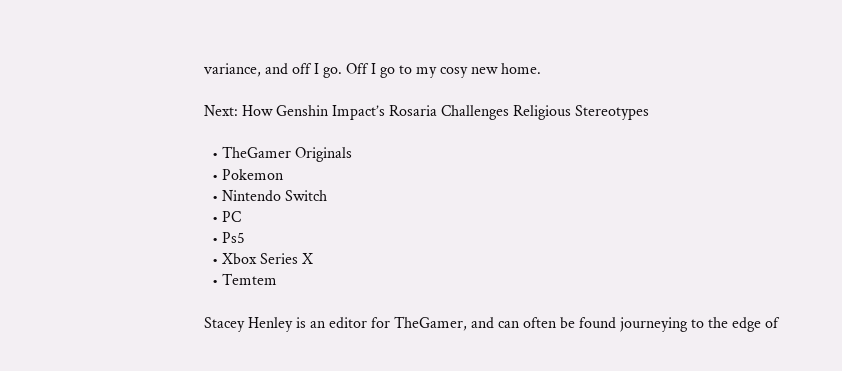variance, and off I go. Off I go to my cosy new home.

Next: How Genshin Impact’s Rosaria Challenges Religious Stereotypes

  • TheGamer Originals
  • Pokemon
  • Nintendo Switch
  • PC
  • Ps5
  • Xbox Series X
  • Temtem

Stacey Henley is an editor for TheGamer, and can often be found journeying to the edge of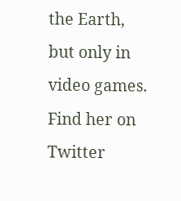the Earth, but only in video games. Find her on Twitter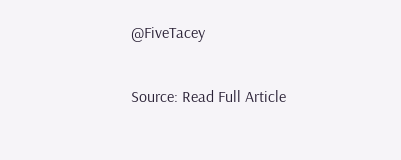@FiveTacey

Source: Read Full Article